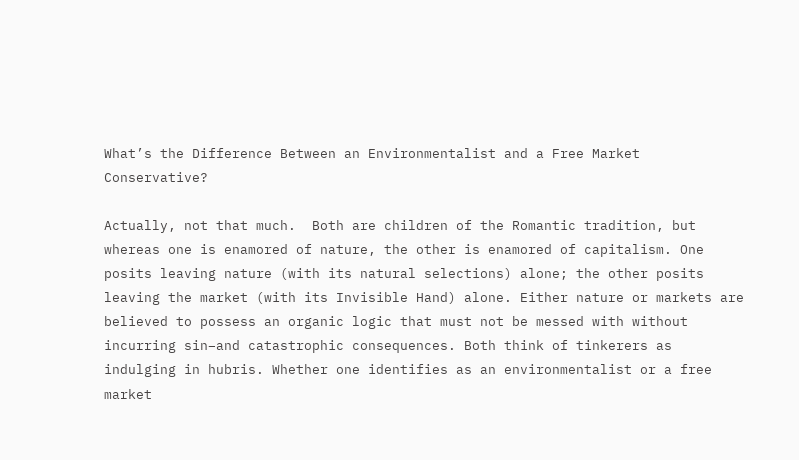What’s the Difference Between an Environmentalist and a Free Market Conservative?

Actually, not that much.  Both are children of the Romantic tradition, but whereas one is enamored of nature, the other is enamored of capitalism. One posits leaving nature (with its natural selections) alone; the other posits leaving the market (with its Invisible Hand) alone. Either nature or markets are believed to possess an organic logic that must not be messed with without incurring sin–and catastrophic consequences. Both think of tinkerers as indulging in hubris. Whether one identifies as an environmentalist or a free market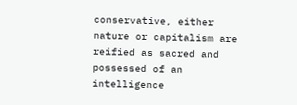conservative, either nature or capitalism are reified as sacred and possessed of an intelligence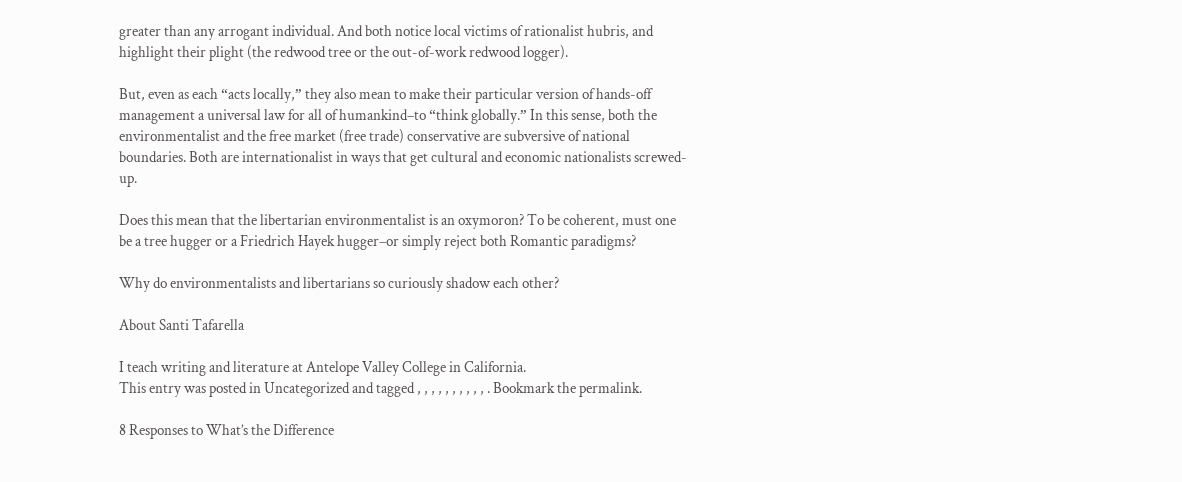greater than any arrogant individual. And both notice local victims of rationalist hubris, and highlight their plight (the redwood tree or the out-of-work redwood logger).

But, even as each “acts locally,” they also mean to make their particular version of hands-off management a universal law for all of humankind–to “think globally.” In this sense, both the environmentalist and the free market (free trade) conservative are subversive of national boundaries. Both are internationalist in ways that get cultural and economic nationalists screwed-up.

Does this mean that the libertarian environmentalist is an oxymoron? To be coherent, must one be a tree hugger or a Friedrich Hayek hugger–or simply reject both Romantic paradigms?

Why do environmentalists and libertarians so curiously shadow each other?

About Santi Tafarella

I teach writing and literature at Antelope Valley College in California.
This entry was posted in Uncategorized and tagged , , , , , , , , , , . Bookmark the permalink.

8 Responses to What’s the Difference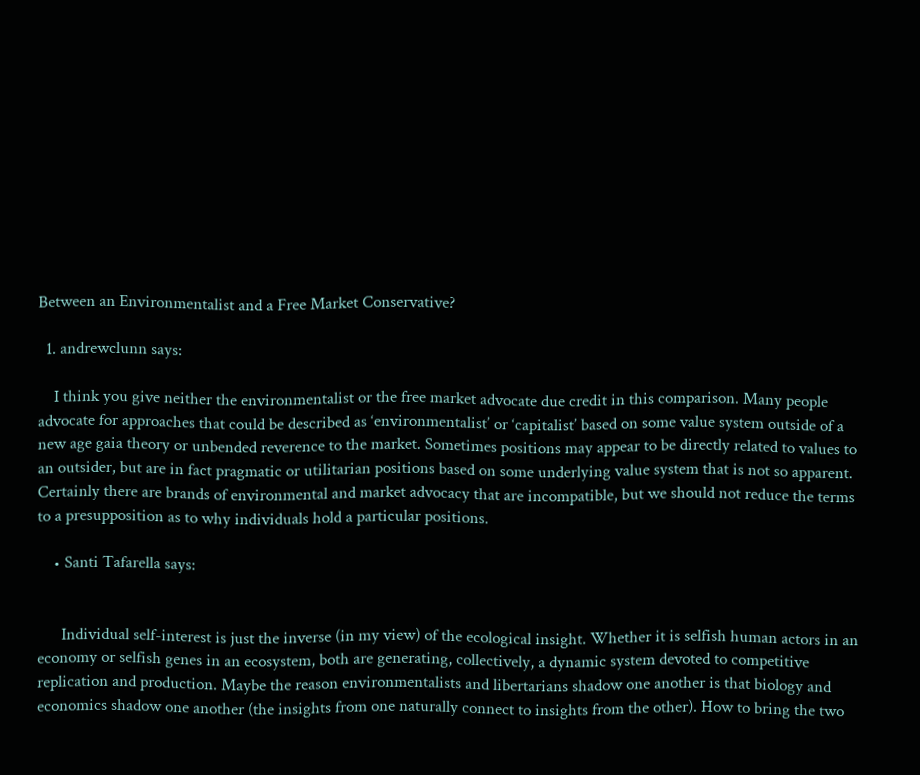Between an Environmentalist and a Free Market Conservative?

  1. andrewclunn says:

    I think you give neither the environmentalist or the free market advocate due credit in this comparison. Many people advocate for approaches that could be described as ‘environmentalist’ or ‘capitalist’ based on some value system outside of a new age gaia theory or unbended reverence to the market. Sometimes positions may appear to be directly related to values to an outsider, but are in fact pragmatic or utilitarian positions based on some underlying value system that is not so apparent. Certainly there are brands of environmental and market advocacy that are incompatible, but we should not reduce the terms to a presupposition as to why individuals hold a particular positions.

    • Santi Tafarella says:


      Individual self-interest is just the inverse (in my view) of the ecological insight. Whether it is selfish human actors in an economy or selfish genes in an ecosystem, both are generating, collectively, a dynamic system devoted to competitive replication and production. Maybe the reason environmentalists and libertarians shadow one another is that biology and economics shadow one another (the insights from one naturally connect to insights from the other). How to bring the two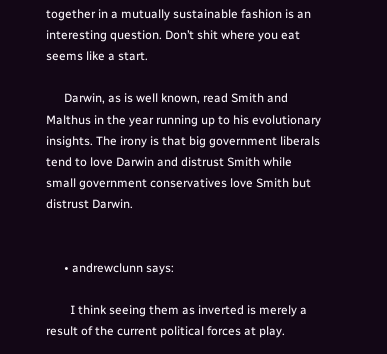together in a mutually sustainable fashion is an interesting question. Don’t shit where you eat seems like a start.

      Darwin, as is well known, read Smith and Malthus in the year running up to his evolutionary insights. The irony is that big government liberals tend to love Darwin and distrust Smith while small government conservatives love Smith but distrust Darwin.


      • andrewclunn says:

        I think seeing them as inverted is merely a result of the current political forces at play.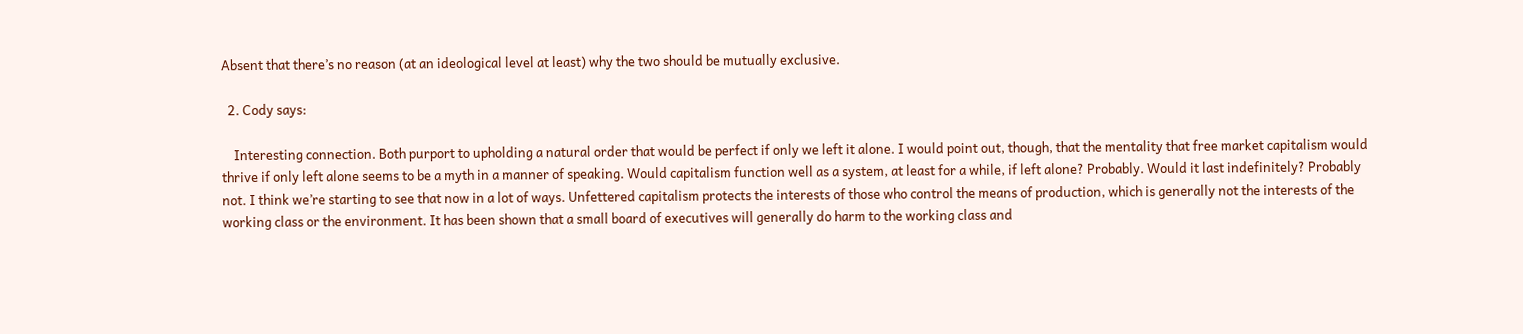Absent that there’s no reason (at an ideological level at least) why the two should be mutually exclusive.

  2. Cody says:

    Interesting connection. Both purport to upholding a natural order that would be perfect if only we left it alone. I would point out, though, that the mentality that free market capitalism would thrive if only left alone seems to be a myth in a manner of speaking. Would capitalism function well as a system, at least for a while, if left alone? Probably. Would it last indefinitely? Probably not. I think we’re starting to see that now in a lot of ways. Unfettered capitalism protects the interests of those who control the means of production, which is generally not the interests of the working class or the environment. It has been shown that a small board of executives will generally do harm to the working class and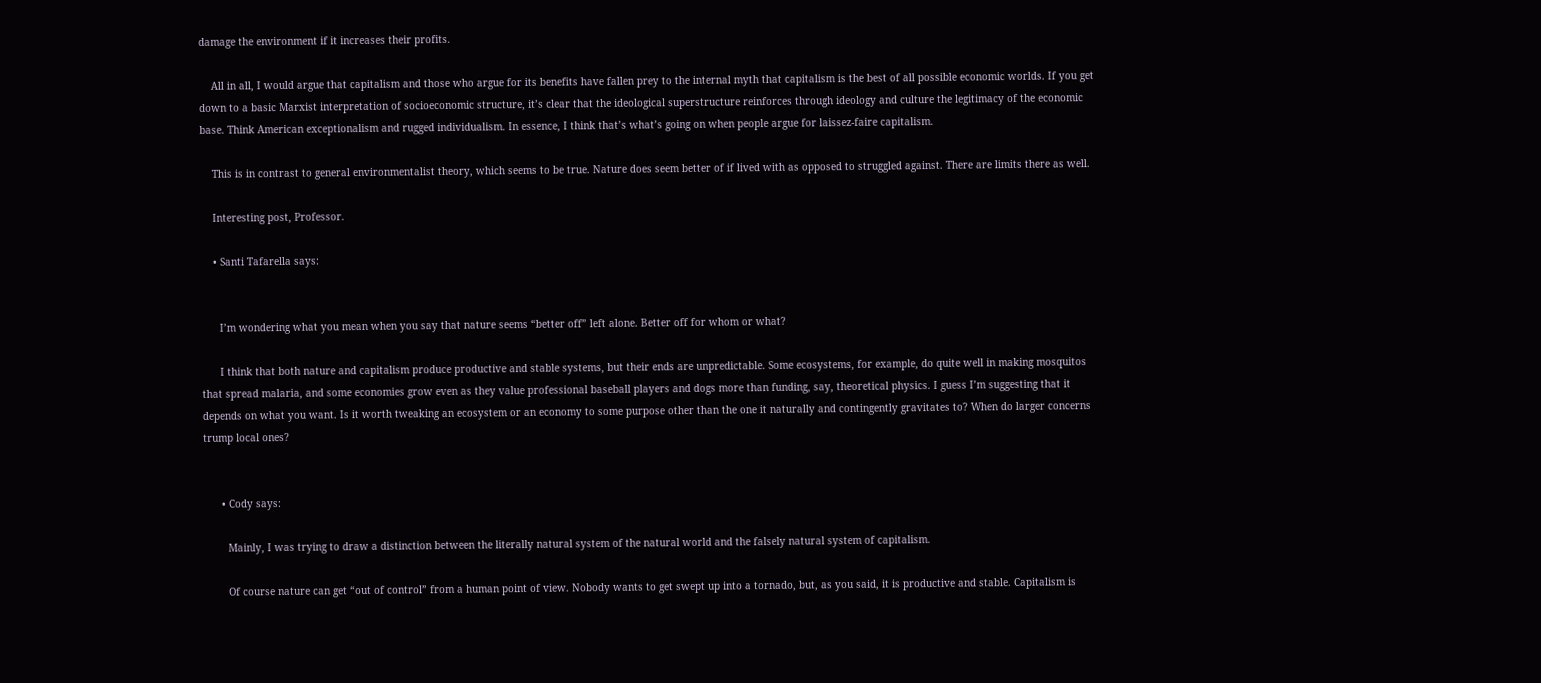damage the environment if it increases their profits.

    All in all, I would argue that capitalism and those who argue for its benefits have fallen prey to the internal myth that capitalism is the best of all possible economic worlds. If you get down to a basic Marxist interpretation of socioeconomic structure, it’s clear that the ideological superstructure reinforces through ideology and culture the legitimacy of the economic base. Think American exceptionalism and rugged individualism. In essence, I think that’s what’s going on when people argue for laissez-faire capitalism.

    This is in contrast to general environmentalist theory, which seems to be true. Nature does seem better of if lived with as opposed to struggled against. There are limits there as well.

    Interesting post, Professor.

    • Santi Tafarella says:


      I’m wondering what you mean when you say that nature seems “better off” left alone. Better off for whom or what?

      I think that both nature and capitalism produce productive and stable systems, but their ends are unpredictable. Some ecosystems, for example, do quite well in making mosquitos that spread malaria, and some economies grow even as they value professional baseball players and dogs more than funding, say, theoretical physics. I guess I’m suggesting that it depends on what you want. Is it worth tweaking an ecosystem or an economy to some purpose other than the one it naturally and contingently gravitates to? When do larger concerns trump local ones?


      • Cody says:

        Mainly, I was trying to draw a distinction between the literally natural system of the natural world and the falsely natural system of capitalism.

        Of course nature can get “out of control” from a human point of view. Nobody wants to get swept up into a tornado, but, as you said, it is productive and stable. Capitalism is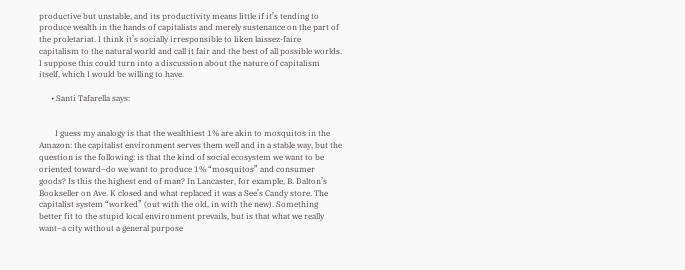productive but unstable, and its productivity means little if it’s tending to produce wealth in the hands of capitalists and merely sustenance on the part of the proletariat. I think it’s socially irresponsible to liken laissez-faire capitalism to the natural world and call it fair and the best of all possible worlds. I suppose this could turn into a discussion about the nature of capitalism itself, which I would be willing to have.

      • Santi Tafarella says:


        I guess my analogy is that the wealthiest 1% are akin to mosquitos in the Amazon: the capitalist environment serves them well and in a stable way, but the question is the following: is that the kind of social ecosystem we want to be oriented toward–do we want to produce 1% “mosquitos” and consumer goods? Is this the highest end of man? In Lancaster, for example, B. Dalton’s Bookseller on Ave. K closed and what replaced it was a See’s Candy store. The capitalist system “worked” (out with the old, in with the new). Something better fit to the stupid local environment prevails, but is that what we really want–a city without a general purpose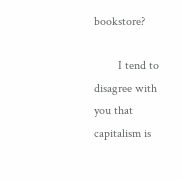bookstore?

        I tend to disagree with you that capitalism is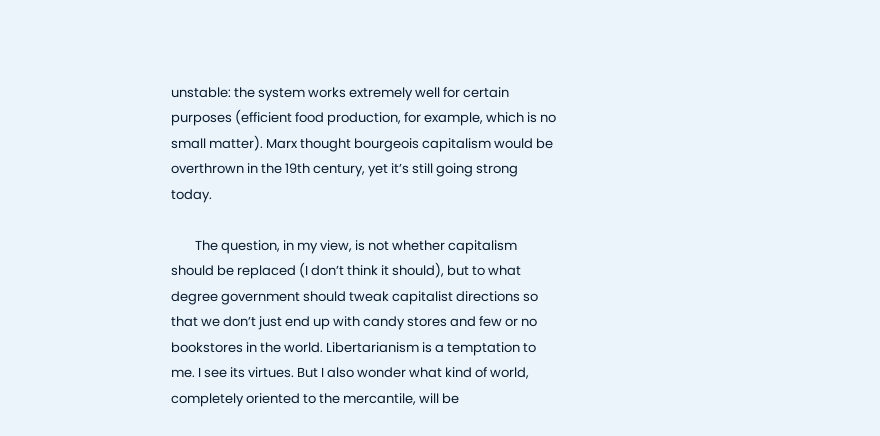unstable: the system works extremely well for certain purposes (efficient food production, for example, which is no small matter). Marx thought bourgeois capitalism would be overthrown in the 19th century, yet it’s still going strong today.

        The question, in my view, is not whether capitalism should be replaced (I don’t think it should), but to what degree government should tweak capitalist directions so that we don’t just end up with candy stores and few or no bookstores in the world. Libertarianism is a temptation to me. I see its virtues. But I also wonder what kind of world, completely oriented to the mercantile, will be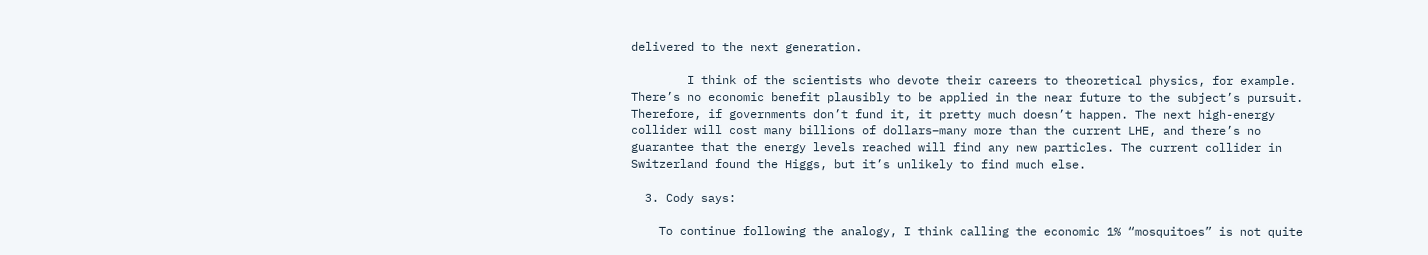delivered to the next generation.

        I think of the scientists who devote their careers to theoretical physics, for example. There’s no economic benefit plausibly to be applied in the near future to the subject’s pursuit. Therefore, if governments don’t fund it, it pretty much doesn’t happen. The next high-energy collider will cost many billions of dollars–many more than the current LHE, and there’s no guarantee that the energy levels reached will find any new particles. The current collider in Switzerland found the Higgs, but it’s unlikely to find much else.

  3. Cody says:

    To continue following the analogy, I think calling the economic 1% “mosquitoes” is not quite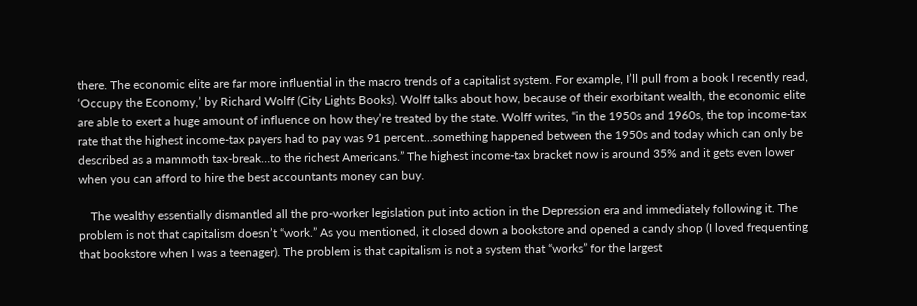there. The economic elite are far more influential in the macro trends of a capitalist system. For example, I’ll pull from a book I recently read, ‘Occupy the Economy,’ by Richard Wolff (City Lights Books). Wolff talks about how, because of their exorbitant wealth, the economic elite are able to exert a huge amount of influence on how they’re treated by the state. Wolff writes, “in the 1950s and 1960s, the top income-tax rate that the highest income-tax payers had to pay was 91 percent…something happened between the 1950s and today which can only be described as a mammoth tax-break…to the richest Americans.” The highest income-tax bracket now is around 35% and it gets even lower when you can afford to hire the best accountants money can buy.

    The wealthy essentially dismantled all the pro-worker legislation put into action in the Depression era and immediately following it. The problem is not that capitalism doesn’t “work.” As you mentioned, it closed down a bookstore and opened a candy shop (I loved frequenting that bookstore when I was a teenager). The problem is that capitalism is not a system that “works” for the largest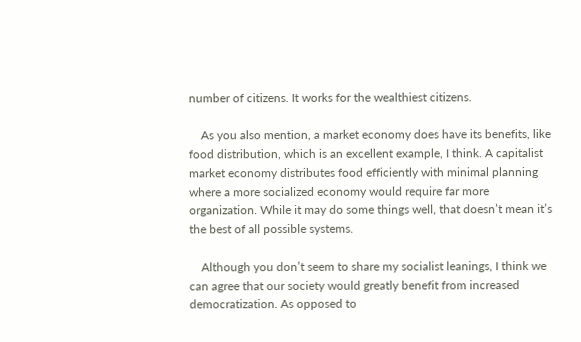number of citizens. It works for the wealthiest citizens.

    As you also mention, a market economy does have its benefits, like food distribution, which is an excellent example, I think. A capitalist market economy distributes food efficiently with minimal planning where a more socialized economy would require far more organization. While it may do some things well, that doesn’t mean it’s the best of all possible systems.

    Although you don’t seem to share my socialist leanings, I think we can agree that our society would greatly benefit from increased democratization. As opposed to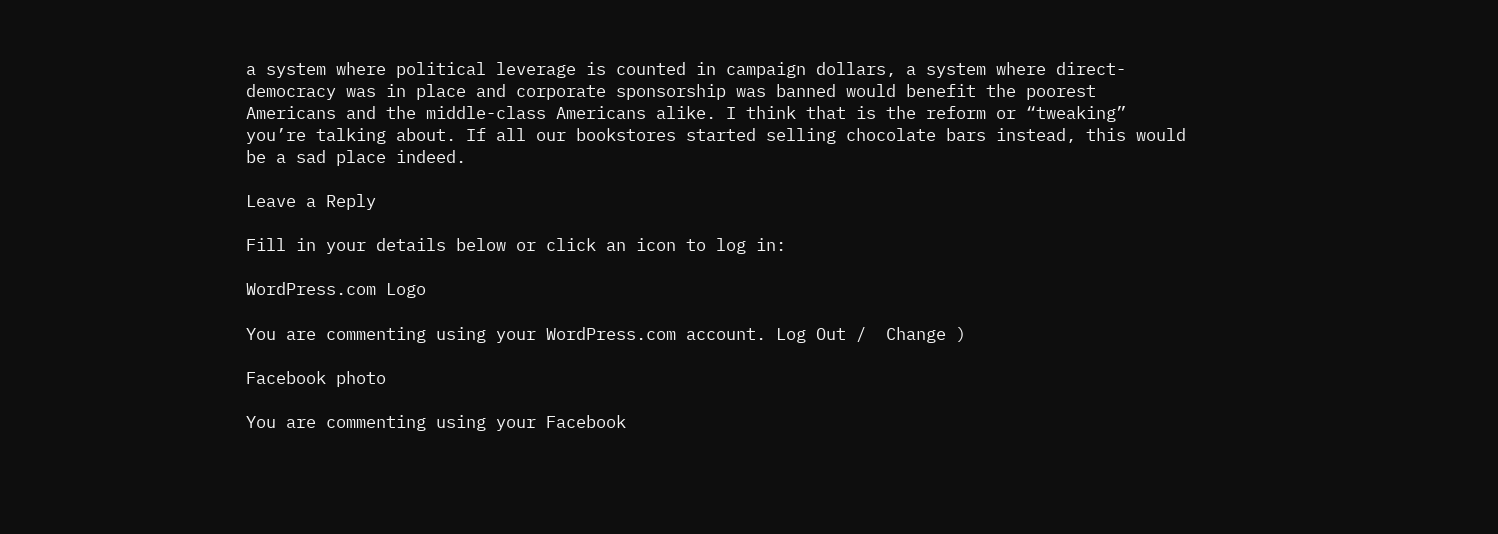a system where political leverage is counted in campaign dollars, a system where direct-democracy was in place and corporate sponsorship was banned would benefit the poorest Americans and the middle-class Americans alike. I think that is the reform or “tweaking” you’re talking about. If all our bookstores started selling chocolate bars instead, this would be a sad place indeed.

Leave a Reply

Fill in your details below or click an icon to log in:

WordPress.com Logo

You are commenting using your WordPress.com account. Log Out /  Change )

Facebook photo

You are commenting using your Facebook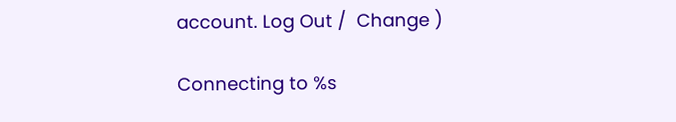account. Log Out /  Change )

Connecting to %s